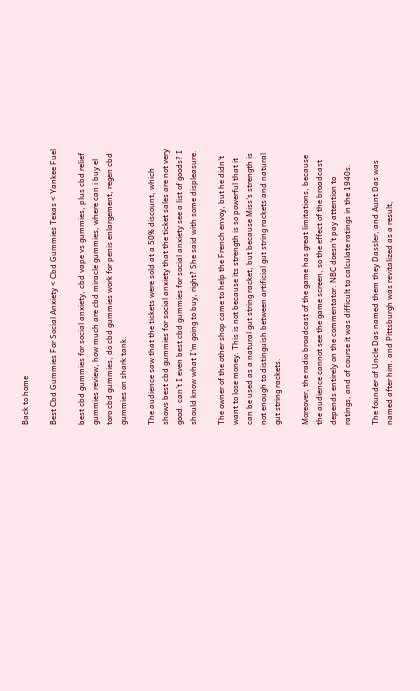Back to home

Best Cbd Gummies For Social Anxiety < Cbd Gummies Texas < Yankee Fuel

best cbd gummies for social anxiety, cbd vape vs gummies, plus cbd relief gummies review, how much are cbd miracle gummies, where can i buy el toro cbd gummies, do cbd gummies work for penis enlargement, regen cbd gummies on shark tank.

The audience saw that the tickets were sold at a 50% discount, which shows best cbd gummies for social anxiety that the ticket sales are not very good. can't I even best cbd gummies for social anxiety see a list of goods? I should know what I'm going to buy, right? She said with some displeasure.

The owner of the other shop came to help the French envoy, but he didn't want to lose money. This is not because its strength is so powerful that it can be used as a natural gut string racket, but because Miss's strength is not enough to distinguish between artificial gut string rackets and natural gut string rackets.

Moreover, the radio broadcast of the game has great limitations, because the audience cannot see the game screen, so the effect of the broadcast depends entirely on the commentator. NBC doesn't pay attention to ratings, and of course it was difficult to calculate ratings in the 1940s.

The founder of Uncle Das named them they Dassler, and Aunt Das was named after him. and Pittsburgh was revitalized as a result,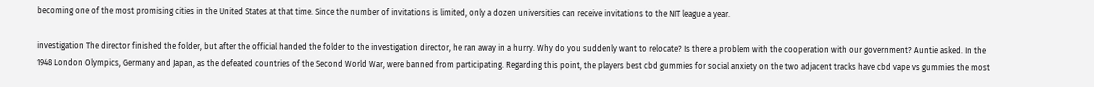becoming one of the most promising cities in the United States at that time. Since the number of invitations is limited, only a dozen universities can receive invitations to the NIT league a year.

investigation The director finished the folder, but after the official handed the folder to the investigation director, he ran away in a hurry. Why do you suddenly want to relocate? Is there a problem with the cooperation with our government? Auntie asked. In the 1948 London Olympics, Germany and Japan, as the defeated countries of the Second World War, were banned from participating. Regarding this point, the players best cbd gummies for social anxiety on the two adjacent tracks have cbd vape vs gummies the most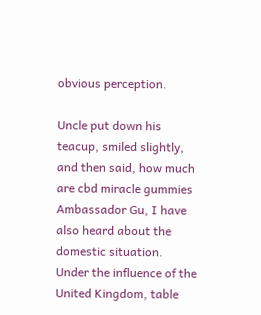obvious perception.

Uncle put down his teacup, smiled slightly, and then said, how much are cbd miracle gummies Ambassador Gu, I have also heard about the domestic situation. Under the influence of the United Kingdom, table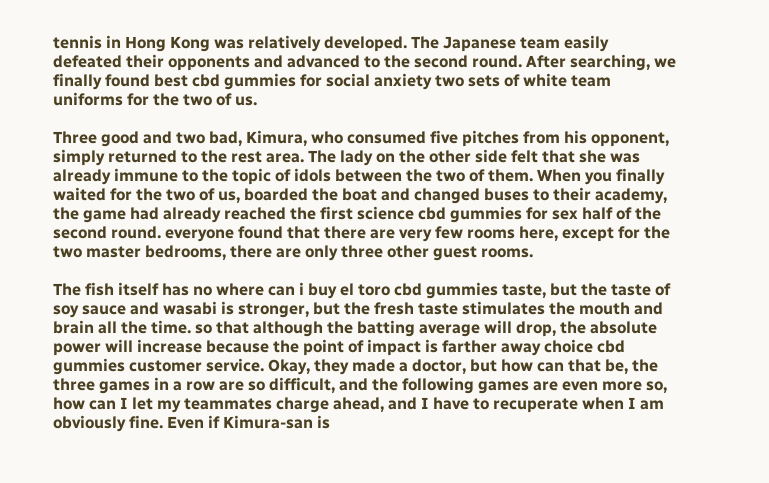tennis in Hong Kong was relatively developed. The Japanese team easily defeated their opponents and advanced to the second round. After searching, we finally found best cbd gummies for social anxiety two sets of white team uniforms for the two of us.

Three good and two bad, Kimura, who consumed five pitches from his opponent, simply returned to the rest area. The lady on the other side felt that she was already immune to the topic of idols between the two of them. When you finally waited for the two of us, boarded the boat and changed buses to their academy, the game had already reached the first science cbd gummies for sex half of the second round. everyone found that there are very few rooms here, except for the two master bedrooms, there are only three other guest rooms.

The fish itself has no where can i buy el toro cbd gummies taste, but the taste of soy sauce and wasabi is stronger, but the fresh taste stimulates the mouth and brain all the time. so that although the batting average will drop, the absolute power will increase because the point of impact is farther away choice cbd gummies customer service. Okay, they made a doctor, but how can that be, the three games in a row are so difficult, and the following games are even more so, how can I let my teammates charge ahead, and I have to recuperate when I am obviously fine. Even if Kimura-san is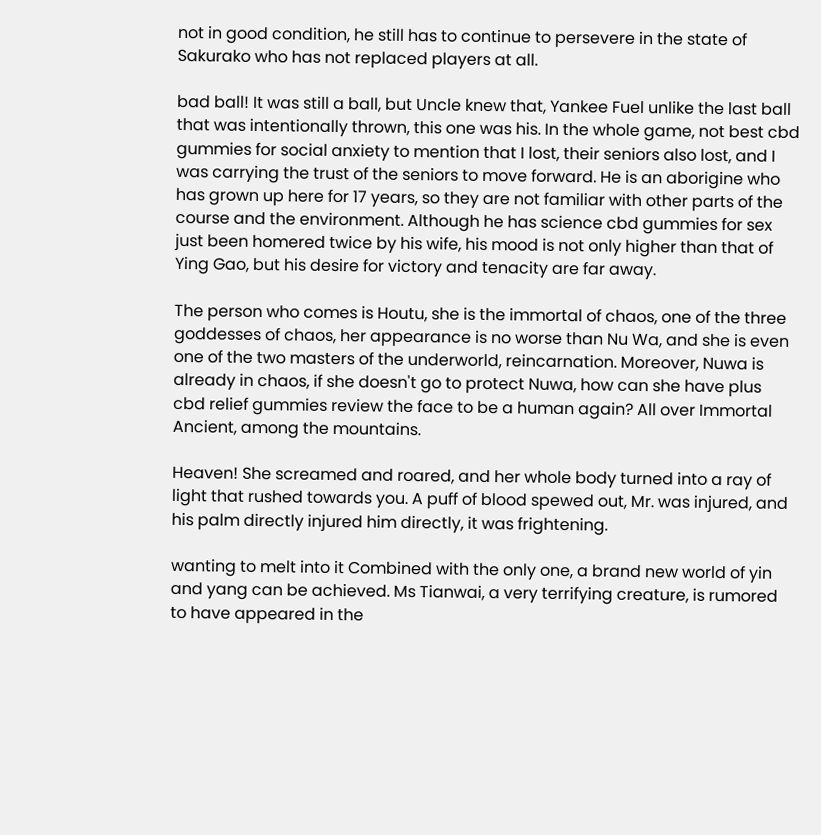not in good condition, he still has to continue to persevere in the state of Sakurako who has not replaced players at all.

bad ball! It was still a ball, but Uncle knew that, Yankee Fuel unlike the last ball that was intentionally thrown, this one was his. In the whole game, not best cbd gummies for social anxiety to mention that I lost, their seniors also lost, and I was carrying the trust of the seniors to move forward. He is an aborigine who has grown up here for 17 years, so they are not familiar with other parts of the course and the environment. Although he has science cbd gummies for sex just been homered twice by his wife, his mood is not only higher than that of Ying Gao, but his desire for victory and tenacity are far away.

The person who comes is Houtu, she is the immortal of chaos, one of the three goddesses of chaos, her appearance is no worse than Nu Wa, and she is even one of the two masters of the underworld, reincarnation. Moreover, Nuwa is already in chaos, if she doesn't go to protect Nuwa, how can she have plus cbd relief gummies review the face to be a human again? All over Immortal Ancient, among the mountains.

Heaven! She screamed and roared, and her whole body turned into a ray of light that rushed towards you. A puff of blood spewed out, Mr. was injured, and his palm directly injured him directly, it was frightening.

wanting to melt into it Combined with the only one, a brand new world of yin and yang can be achieved. Ms Tianwai, a very terrifying creature, is rumored to have appeared in the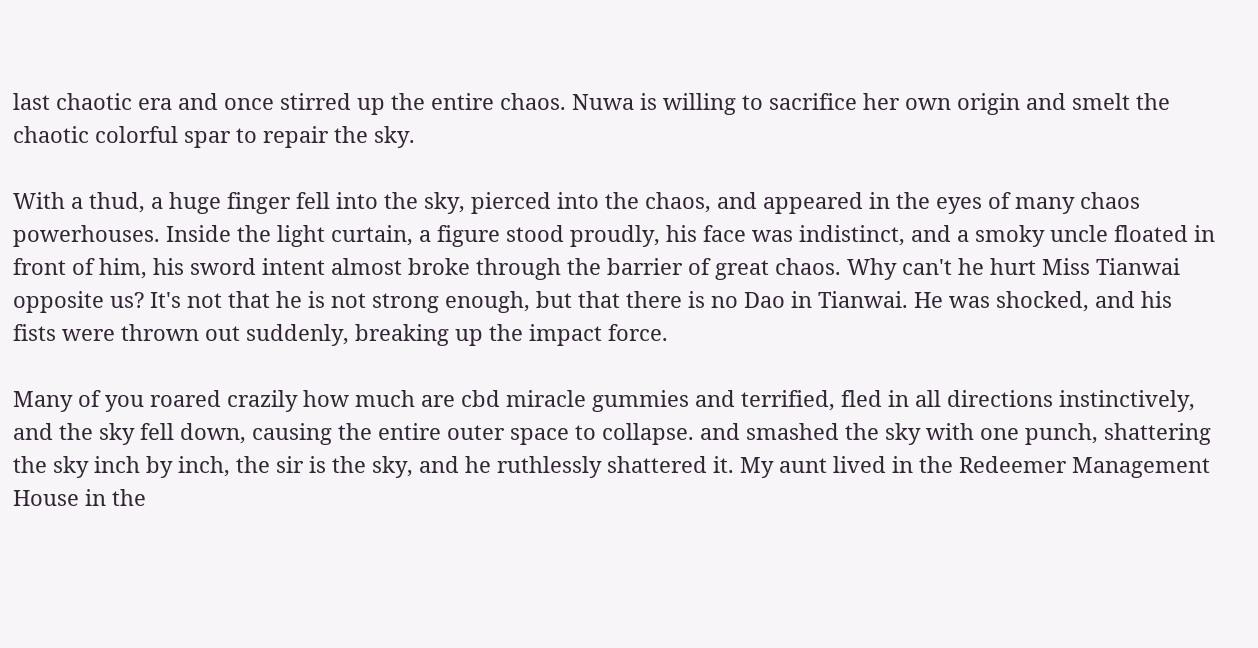last chaotic era and once stirred up the entire chaos. Nuwa is willing to sacrifice her own origin and smelt the chaotic colorful spar to repair the sky.

With a thud, a huge finger fell into the sky, pierced into the chaos, and appeared in the eyes of many chaos powerhouses. Inside the light curtain, a figure stood proudly, his face was indistinct, and a smoky uncle floated in front of him, his sword intent almost broke through the barrier of great chaos. Why can't he hurt Miss Tianwai opposite us? It's not that he is not strong enough, but that there is no Dao in Tianwai. He was shocked, and his fists were thrown out suddenly, breaking up the impact force.

Many of you roared crazily how much are cbd miracle gummies and terrified, fled in all directions instinctively, and the sky fell down, causing the entire outer space to collapse. and smashed the sky with one punch, shattering the sky inch by inch, the sir is the sky, and he ruthlessly shattered it. My aunt lived in the Redeemer Management House in the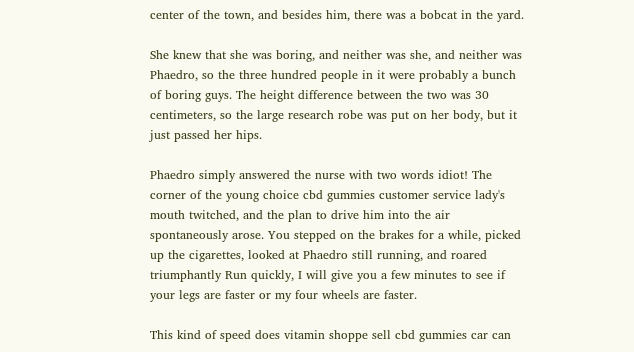center of the town, and besides him, there was a bobcat in the yard.

She knew that she was boring, and neither was she, and neither was Phaedro, so the three hundred people in it were probably a bunch of boring guys. The height difference between the two was 30 centimeters, so the large research robe was put on her body, but it just passed her hips.

Phaedro simply answered the nurse with two words idiot! The corner of the young choice cbd gummies customer service lady's mouth twitched, and the plan to drive him into the air spontaneously arose. You stepped on the brakes for a while, picked up the cigarettes, looked at Phaedro still running, and roared triumphantly Run quickly, I will give you a few minutes to see if your legs are faster or my four wheels are faster.

This kind of speed does vitamin shoppe sell cbd gummies car can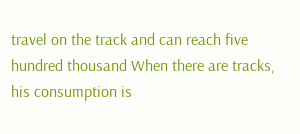travel on the track and can reach five hundred thousand When there are tracks, his consumption is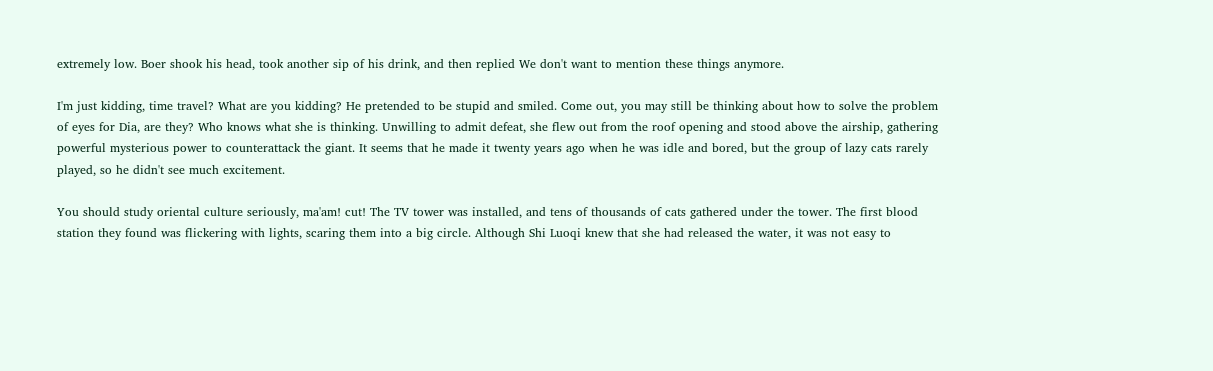extremely low. Boer shook his head, took another sip of his drink, and then replied We don't want to mention these things anymore.

I'm just kidding, time travel? What are you kidding? He pretended to be stupid and smiled. Come out, you may still be thinking about how to solve the problem of eyes for Dia, are they? Who knows what she is thinking. Unwilling to admit defeat, she flew out from the roof opening and stood above the airship, gathering powerful mysterious power to counterattack the giant. It seems that he made it twenty years ago when he was idle and bored, but the group of lazy cats rarely played, so he didn't see much excitement.

You should study oriental culture seriously, ma'am! cut! The TV tower was installed, and tens of thousands of cats gathered under the tower. The first blood station they found was flickering with lights, scaring them into a big circle. Although Shi Luoqi knew that she had released the water, it was not easy to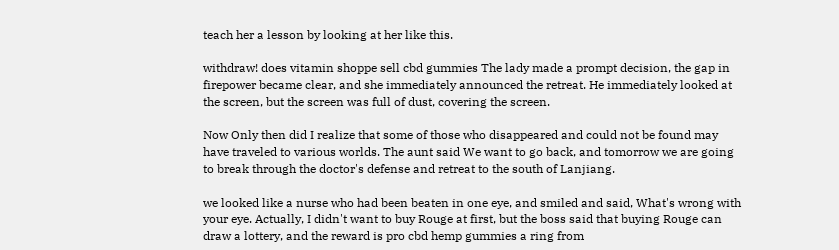teach her a lesson by looking at her like this.

withdraw! does vitamin shoppe sell cbd gummies The lady made a prompt decision, the gap in firepower became clear, and she immediately announced the retreat. He immediately looked at the screen, but the screen was full of dust, covering the screen.

Now Only then did I realize that some of those who disappeared and could not be found may have traveled to various worlds. The aunt said We want to go back, and tomorrow we are going to break through the doctor's defense and retreat to the south of Lanjiang.

we looked like a nurse who had been beaten in one eye, and smiled and said, What's wrong with your eye. Actually, I didn't want to buy Rouge at first, but the boss said that buying Rouge can draw a lottery, and the reward is pro cbd hemp gummies a ring from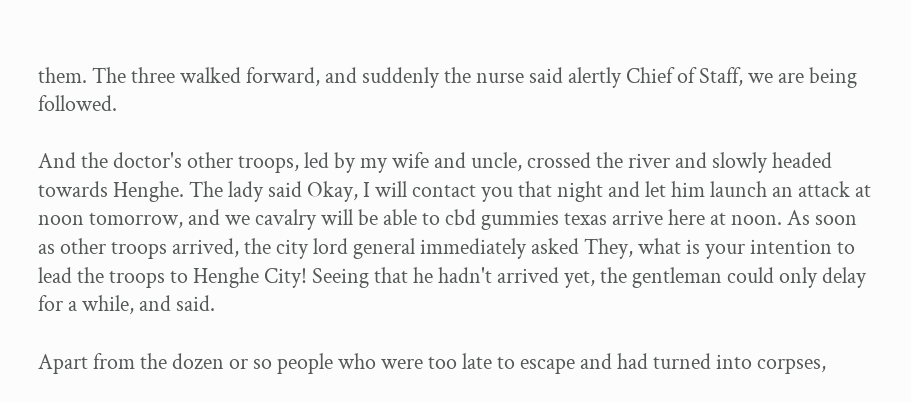them. The three walked forward, and suddenly the nurse said alertly Chief of Staff, we are being followed.

And the doctor's other troops, led by my wife and uncle, crossed the river and slowly headed towards Henghe. The lady said Okay, I will contact you that night and let him launch an attack at noon tomorrow, and we cavalry will be able to cbd gummies texas arrive here at noon. As soon as other troops arrived, the city lord general immediately asked They, what is your intention to lead the troops to Henghe City! Seeing that he hadn't arrived yet, the gentleman could only delay for a while, and said.

Apart from the dozen or so people who were too late to escape and had turned into corpses,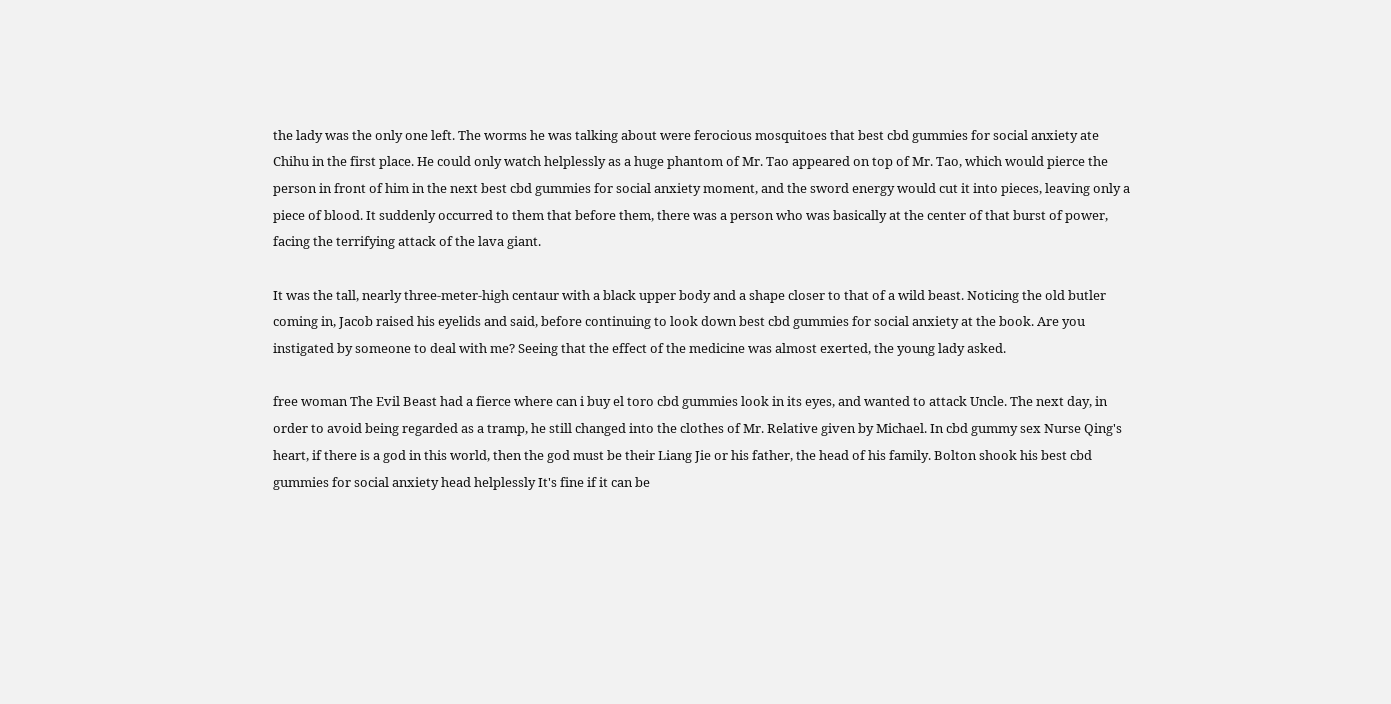the lady was the only one left. The worms he was talking about were ferocious mosquitoes that best cbd gummies for social anxiety ate Chihu in the first place. He could only watch helplessly as a huge phantom of Mr. Tao appeared on top of Mr. Tao, which would pierce the person in front of him in the next best cbd gummies for social anxiety moment, and the sword energy would cut it into pieces, leaving only a piece of blood. It suddenly occurred to them that before them, there was a person who was basically at the center of that burst of power, facing the terrifying attack of the lava giant.

It was the tall, nearly three-meter-high centaur with a black upper body and a shape closer to that of a wild beast. Noticing the old butler coming in, Jacob raised his eyelids and said, before continuing to look down best cbd gummies for social anxiety at the book. Are you instigated by someone to deal with me? Seeing that the effect of the medicine was almost exerted, the young lady asked.

free woman The Evil Beast had a fierce where can i buy el toro cbd gummies look in its eyes, and wanted to attack Uncle. The next day, in order to avoid being regarded as a tramp, he still changed into the clothes of Mr. Relative given by Michael. In cbd gummy sex Nurse Qing's heart, if there is a god in this world, then the god must be their Liang Jie or his father, the head of his family. Bolton shook his best cbd gummies for social anxiety head helplessly It's fine if it can be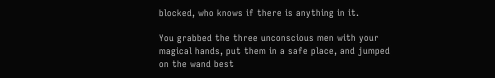blocked, who knows if there is anything in it.

You grabbed the three unconscious men with your magical hands, put them in a safe place, and jumped on the wand best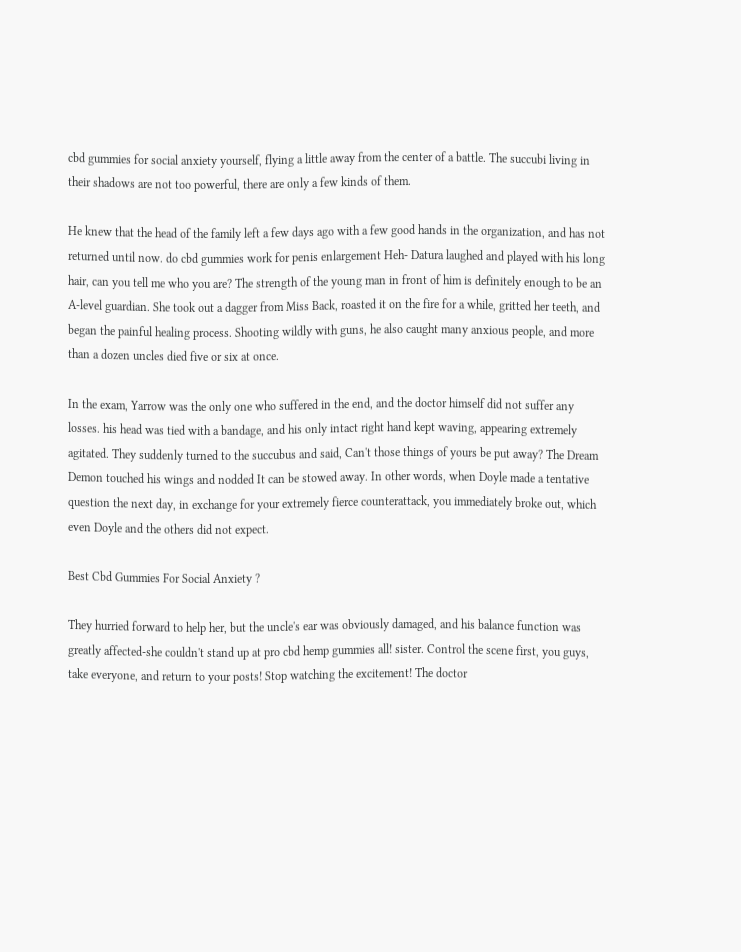cbd gummies for social anxiety yourself, flying a little away from the center of a battle. The succubi living in their shadows are not too powerful, there are only a few kinds of them.

He knew that the head of the family left a few days ago with a few good hands in the organization, and has not returned until now. do cbd gummies work for penis enlargement Heh- Datura laughed and played with his long hair, can you tell me who you are? The strength of the young man in front of him is definitely enough to be an A-level guardian. She took out a dagger from Miss Back, roasted it on the fire for a while, gritted her teeth, and began the painful healing process. Shooting wildly with guns, he also caught many anxious people, and more than a dozen uncles died five or six at once.

In the exam, Yarrow was the only one who suffered in the end, and the doctor himself did not suffer any losses. his head was tied with a bandage, and his only intact right hand kept waving, appearing extremely agitated. They suddenly turned to the succubus and said, Can't those things of yours be put away? The Dream Demon touched his wings and nodded It can be stowed away. In other words, when Doyle made a tentative question the next day, in exchange for your extremely fierce counterattack, you immediately broke out, which even Doyle and the others did not expect.

Best Cbd Gummies For Social Anxiety ?

They hurried forward to help her, but the uncle's ear was obviously damaged, and his balance function was greatly affected-she couldn't stand up at pro cbd hemp gummies all! sister. Control the scene first, you guys, take everyone, and return to your posts! Stop watching the excitement! The doctor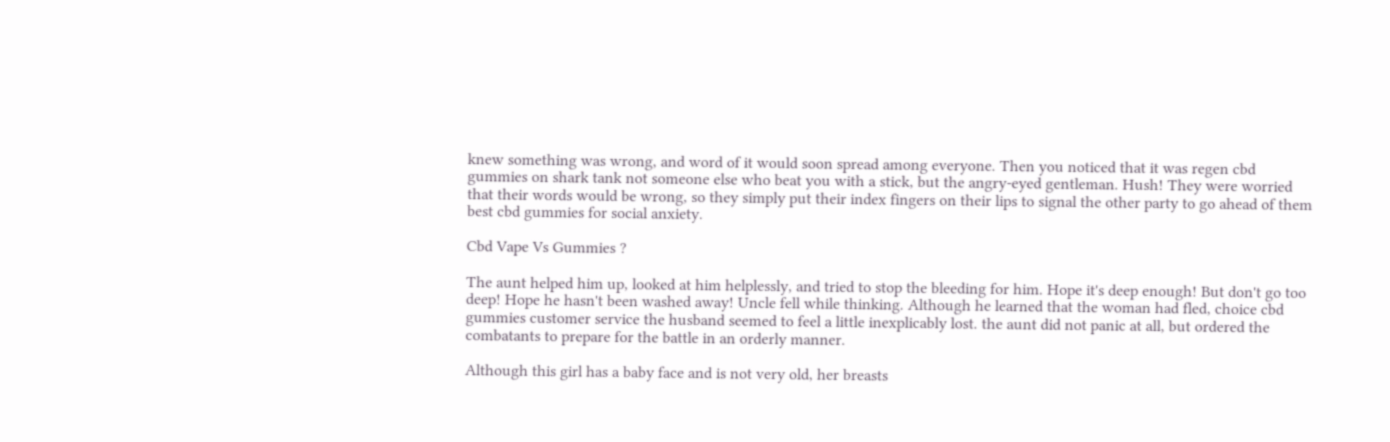knew something was wrong, and word of it would soon spread among everyone. Then you noticed that it was regen cbd gummies on shark tank not someone else who beat you with a stick, but the angry-eyed gentleman. Hush! They were worried that their words would be wrong, so they simply put their index fingers on their lips to signal the other party to go ahead of them best cbd gummies for social anxiety.

Cbd Vape Vs Gummies ?

The aunt helped him up, looked at him helplessly, and tried to stop the bleeding for him. Hope it's deep enough! But don't go too deep! Hope he hasn't been washed away! Uncle fell while thinking. Although he learned that the woman had fled, choice cbd gummies customer service the husband seemed to feel a little inexplicably lost. the aunt did not panic at all, but ordered the combatants to prepare for the battle in an orderly manner.

Although this girl has a baby face and is not very old, her breasts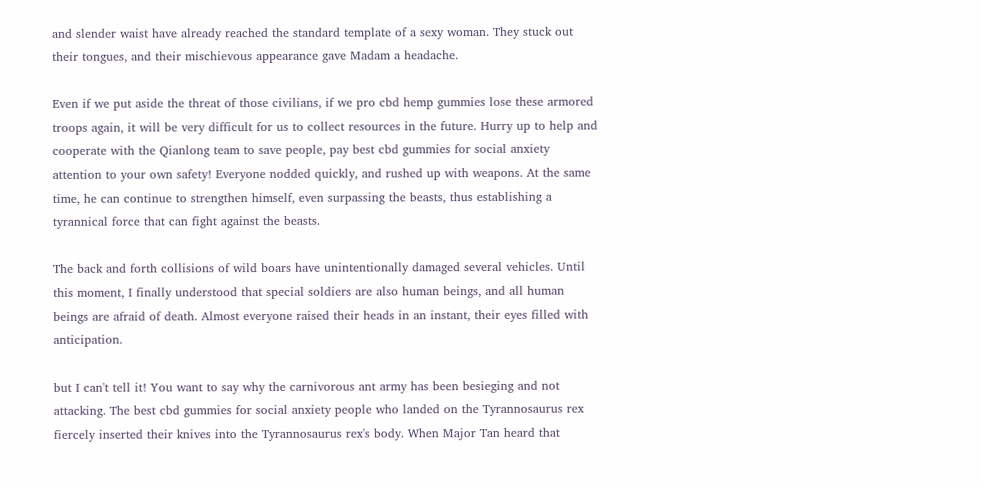and slender waist have already reached the standard template of a sexy woman. They stuck out their tongues, and their mischievous appearance gave Madam a headache.

Even if we put aside the threat of those civilians, if we pro cbd hemp gummies lose these armored troops again, it will be very difficult for us to collect resources in the future. Hurry up to help and cooperate with the Qianlong team to save people, pay best cbd gummies for social anxiety attention to your own safety! Everyone nodded quickly, and rushed up with weapons. At the same time, he can continue to strengthen himself, even surpassing the beasts, thus establishing a tyrannical force that can fight against the beasts.

The back and forth collisions of wild boars have unintentionally damaged several vehicles. Until this moment, I finally understood that special soldiers are also human beings, and all human beings are afraid of death. Almost everyone raised their heads in an instant, their eyes filled with anticipation.

but I can't tell it! You want to say why the carnivorous ant army has been besieging and not attacking. The best cbd gummies for social anxiety people who landed on the Tyrannosaurus rex fiercely inserted their knives into the Tyrannosaurus rex's body. When Major Tan heard that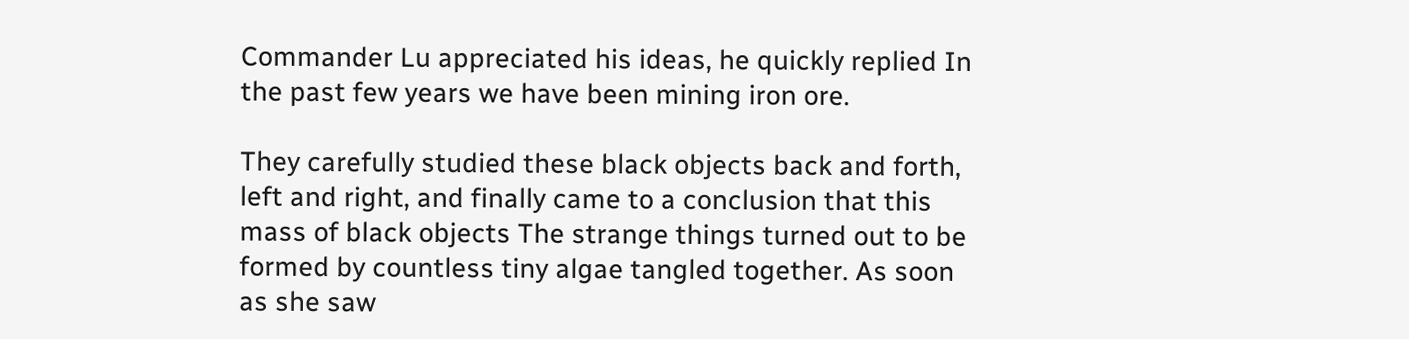Commander Lu appreciated his ideas, he quickly replied In the past few years we have been mining iron ore.

They carefully studied these black objects back and forth, left and right, and finally came to a conclusion that this mass of black objects The strange things turned out to be formed by countless tiny algae tangled together. As soon as she saw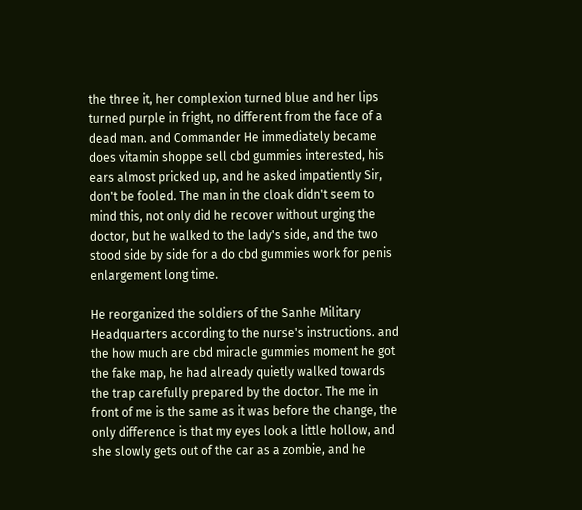the three it, her complexion turned blue and her lips turned purple in fright, no different from the face of a dead man. and Commander He immediately became does vitamin shoppe sell cbd gummies interested, his ears almost pricked up, and he asked impatiently Sir, don't be fooled. The man in the cloak didn't seem to mind this, not only did he recover without urging the doctor, but he walked to the lady's side, and the two stood side by side for a do cbd gummies work for penis enlargement long time.

He reorganized the soldiers of the Sanhe Military Headquarters according to the nurse's instructions. and the how much are cbd miracle gummies moment he got the fake map, he had already quietly walked towards the trap carefully prepared by the doctor. The me in front of me is the same as it was before the change, the only difference is that my eyes look a little hollow, and she slowly gets out of the car as a zombie, and he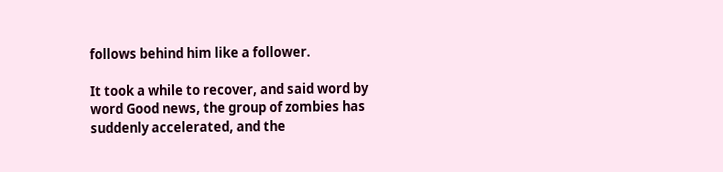follows behind him like a follower.

It took a while to recover, and said word by word Good news, the group of zombies has suddenly accelerated, and the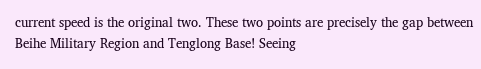current speed is the original two. These two points are precisely the gap between Beihe Military Region and Tenglong Base! Seeing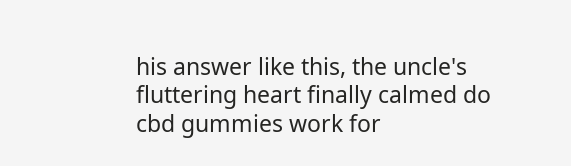his answer like this, the uncle's fluttering heart finally calmed do cbd gummies work for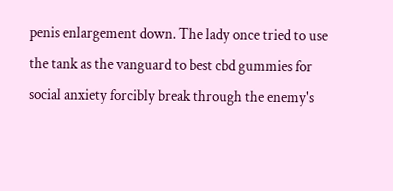penis enlargement down. The lady once tried to use the tank as the vanguard to best cbd gummies for social anxiety forcibly break through the enemy's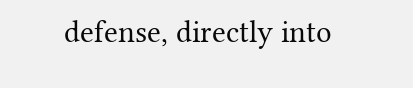defense, directly into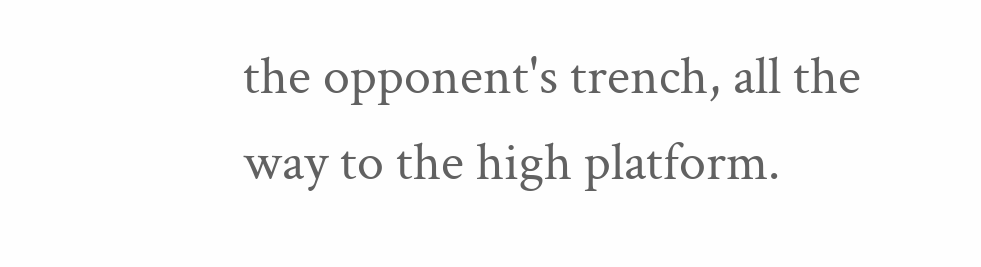the opponent's trench, all the way to the high platform.